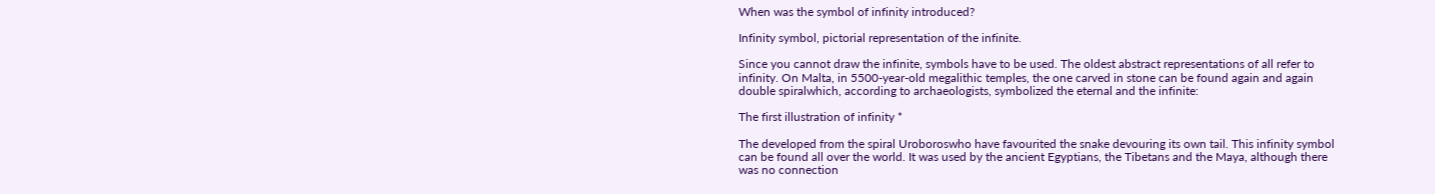When was the symbol of infinity introduced?

Infinity symbol, pictorial representation of the infinite.

Since you cannot draw the infinite, symbols have to be used. The oldest abstract representations of all refer to infinity. On Malta, in 5500-year-old megalithic temples, the one carved in stone can be found again and again double spiralwhich, according to archaeologists, symbolized the eternal and the infinite:

The first illustration of infinity *

The developed from the spiral Uroboroswho have favourited the snake devouring its own tail. This infinity symbol can be found all over the world. It was used by the ancient Egyptians, the Tibetans and the Maya, although there was no connection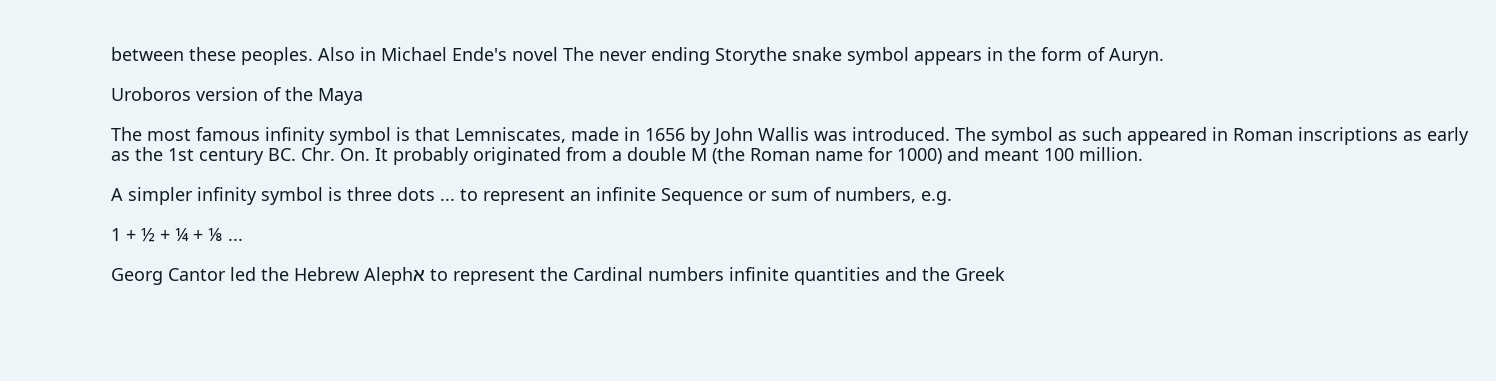between these peoples. Also in Michael Ende's novel The never ending Storythe snake symbol appears in the form of Auryn.

Uroboros version of the Maya

The most famous infinity symbol is that Lemniscates, made in 1656 by John Wallis was introduced. The symbol as such appeared in Roman inscriptions as early as the 1st century BC. Chr. On. It probably originated from a double M (the Roman name for 1000) and meant 100 million.

A simpler infinity symbol is three dots ... to represent an infinite Sequence or sum of numbers, e.g.

1 + ½ + ¼ + ⅛ ...

Georg Cantor led the Hebrew Alephא to represent the Cardinal numbers infinite quantities and the Greek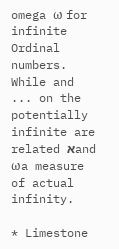omega ω for infinite Ordinal numbers. While and ... on the potentially infinite are related אand ωa measure of actual infinity.

* Limestone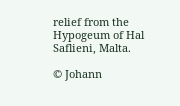relief from the Hypogeum of Hal Saflieni, Malta.

© Johann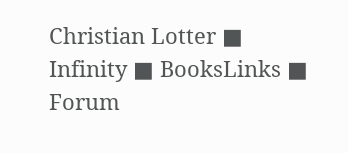Christian Lotter ■ Infinity ■ BooksLinks ■ Forum